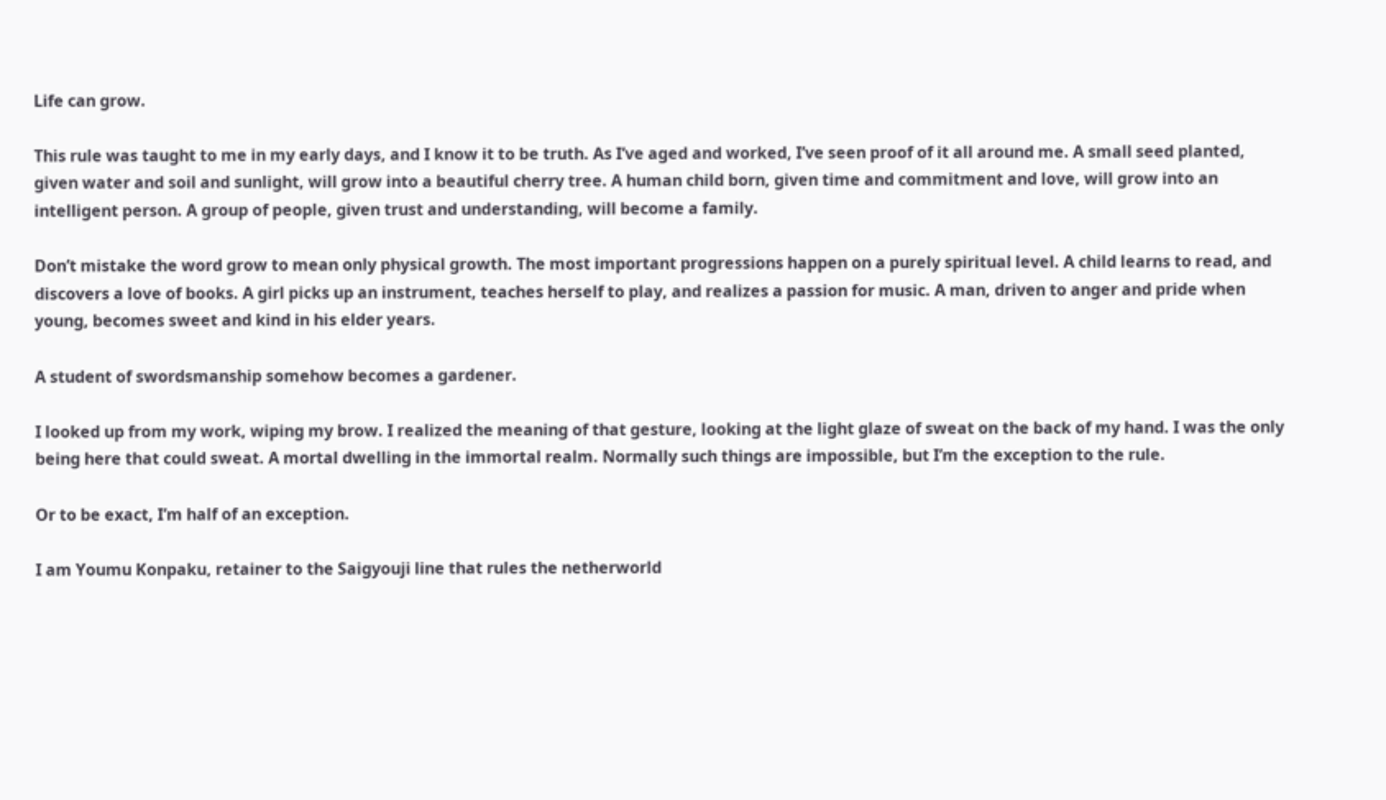Life can grow.

This rule was taught to me in my early days, and I know it to be truth. As I’ve aged and worked, I’ve seen proof of it all around me. A small seed planted, given water and soil and sunlight, will grow into a beautiful cherry tree. A human child born, given time and commitment and love, will grow into an intelligent person. A group of people, given trust and understanding, will become a family.

Don’t mistake the word grow to mean only physical growth. The most important progressions happen on a purely spiritual level. A child learns to read, and discovers a love of books. A girl picks up an instrument, teaches herself to play, and realizes a passion for music. A man, driven to anger and pride when young, becomes sweet and kind in his elder years.

A student of swordsmanship somehow becomes a gardener.

I looked up from my work, wiping my brow. I realized the meaning of that gesture, looking at the light glaze of sweat on the back of my hand. I was the only being here that could sweat. A mortal dwelling in the immortal realm. Normally such things are impossible, but I’m the exception to the rule.

Or to be exact, I’m half of an exception.

I am Youmu Konpaku, retainer to the Saigyouji line that rules the netherworld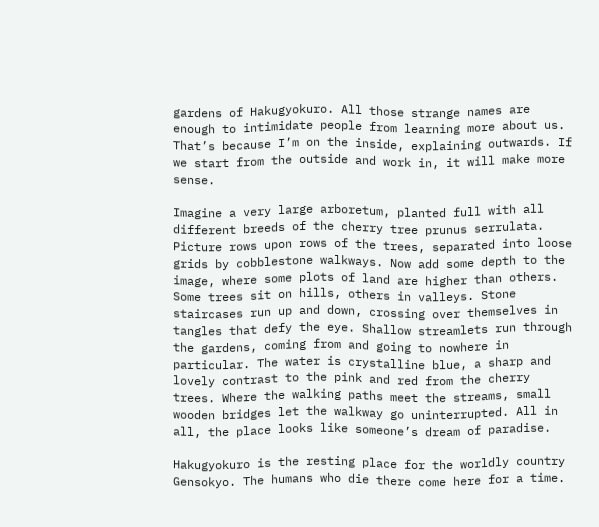gardens of Hakugyokuro. All those strange names are enough to intimidate people from learning more about us. That’s because I’m on the inside, explaining outwards. If we start from the outside and work in, it will make more sense.

Imagine a very large arboretum, planted full with all different breeds of the cherry tree prunus serrulata. Picture rows upon rows of the trees, separated into loose grids by cobblestone walkways. Now add some depth to the image, where some plots of land are higher than others. Some trees sit on hills, others in valleys. Stone staircases run up and down, crossing over themselves in tangles that defy the eye. Shallow streamlets run through the gardens, coming from and going to nowhere in particular. The water is crystalline blue, a sharp and lovely contrast to the pink and red from the cherry trees. Where the walking paths meet the streams, small wooden bridges let the walkway go uninterrupted. All in all, the place looks like someone’s dream of paradise.

Hakugyokuro is the resting place for the worldly country Gensokyo. The humans who die there come here for a time.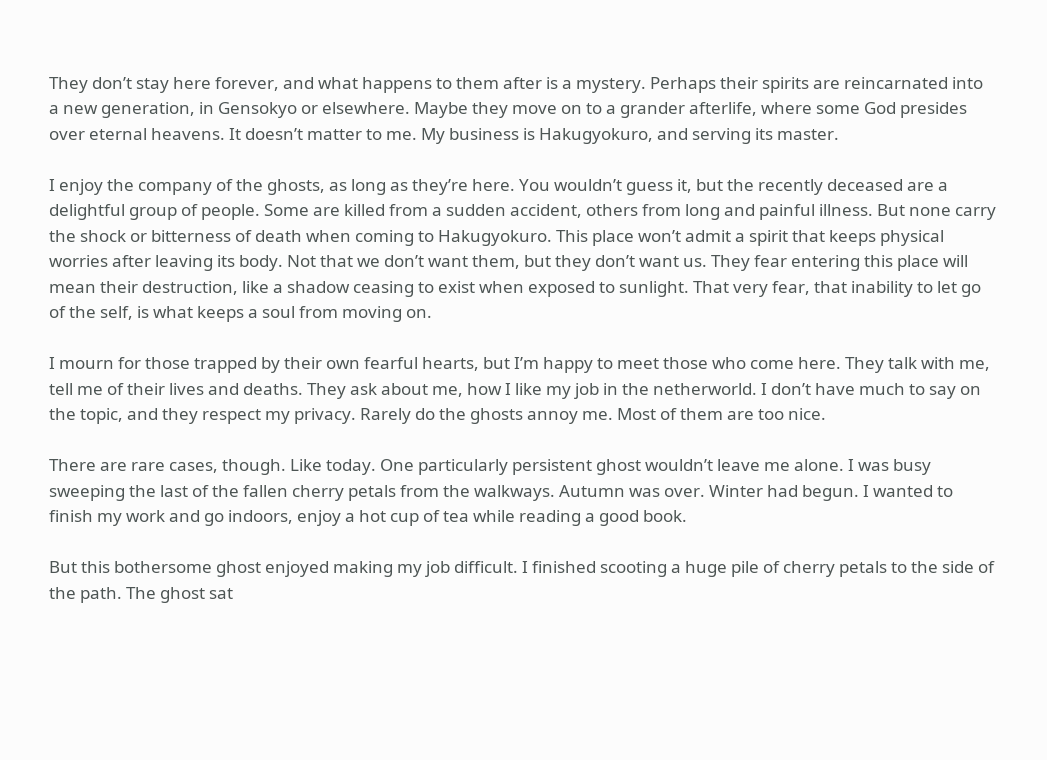They don’t stay here forever, and what happens to them after is a mystery. Perhaps their spirits are reincarnated into a new generation, in Gensokyo or elsewhere. Maybe they move on to a grander afterlife, where some God presides over eternal heavens. It doesn’t matter to me. My business is Hakugyokuro, and serving its master.

I enjoy the company of the ghosts, as long as they’re here. You wouldn’t guess it, but the recently deceased are a delightful group of people. Some are killed from a sudden accident, others from long and painful illness. But none carry the shock or bitterness of death when coming to Hakugyokuro. This place won’t admit a spirit that keeps physical worries after leaving its body. Not that we don’t want them, but they don’t want us. They fear entering this place will mean their destruction, like a shadow ceasing to exist when exposed to sunlight. That very fear, that inability to let go of the self, is what keeps a soul from moving on.

I mourn for those trapped by their own fearful hearts, but I’m happy to meet those who come here. They talk with me, tell me of their lives and deaths. They ask about me, how I like my job in the netherworld. I don’t have much to say on the topic, and they respect my privacy. Rarely do the ghosts annoy me. Most of them are too nice.

There are rare cases, though. Like today. One particularly persistent ghost wouldn’t leave me alone. I was busy sweeping the last of the fallen cherry petals from the walkways. Autumn was over. Winter had begun. I wanted to finish my work and go indoors, enjoy a hot cup of tea while reading a good book.

But this bothersome ghost enjoyed making my job difficult. I finished scooting a huge pile of cherry petals to the side of the path. The ghost sat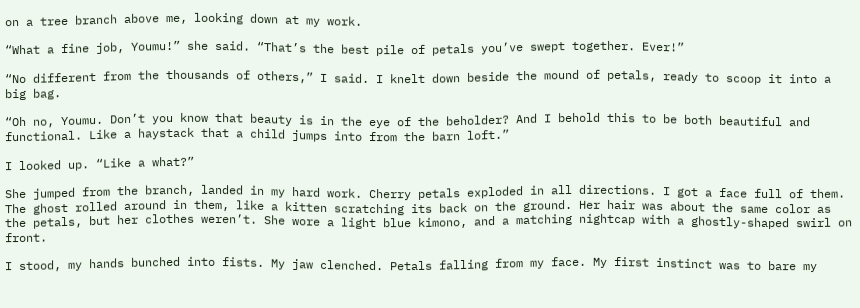on a tree branch above me, looking down at my work.

“What a fine job, Youmu!” she said. “That’s the best pile of petals you’ve swept together. Ever!”

“No different from the thousands of others,” I said. I knelt down beside the mound of petals, ready to scoop it into a big bag.

“Oh no, Youmu. Don’t you know that beauty is in the eye of the beholder? And I behold this to be both beautiful and functional. Like a haystack that a child jumps into from the barn loft.”

I looked up. “Like a what?”

She jumped from the branch, landed in my hard work. Cherry petals exploded in all directions. I got a face full of them. The ghost rolled around in them, like a kitten scratching its back on the ground. Her hair was about the same color as the petals, but her clothes weren’t. She wore a light blue kimono, and a matching nightcap with a ghostly-shaped swirl on front.

I stood, my hands bunched into fists. My jaw clenched. Petals falling from my face. My first instinct was to bare my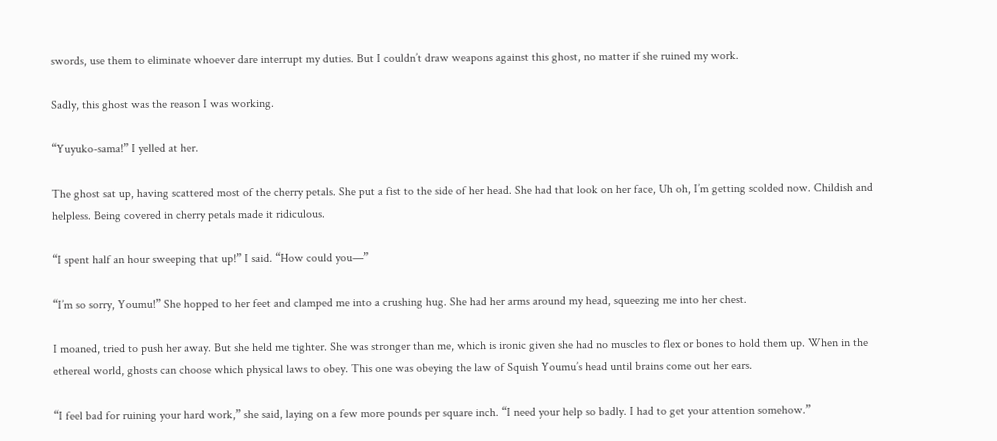swords, use them to eliminate whoever dare interrupt my duties. But I couldn’t draw weapons against this ghost, no matter if she ruined my work.

Sadly, this ghost was the reason I was working.

“Yuyuko-sama!” I yelled at her.

The ghost sat up, having scattered most of the cherry petals. She put a fist to the side of her head. She had that look on her face, Uh oh, I’m getting scolded now. Childish and helpless. Being covered in cherry petals made it ridiculous.

“I spent half an hour sweeping that up!” I said. “How could you—”

“I’m so sorry, Youmu!” She hopped to her feet and clamped me into a crushing hug. She had her arms around my head, squeezing me into her chest.

I moaned, tried to push her away. But she held me tighter. She was stronger than me, which is ironic given she had no muscles to flex or bones to hold them up. When in the ethereal world, ghosts can choose which physical laws to obey. This one was obeying the law of Squish Youmu’s head until brains come out her ears.

“I feel bad for ruining your hard work,” she said, laying on a few more pounds per square inch. “I need your help so badly. I had to get your attention somehow.”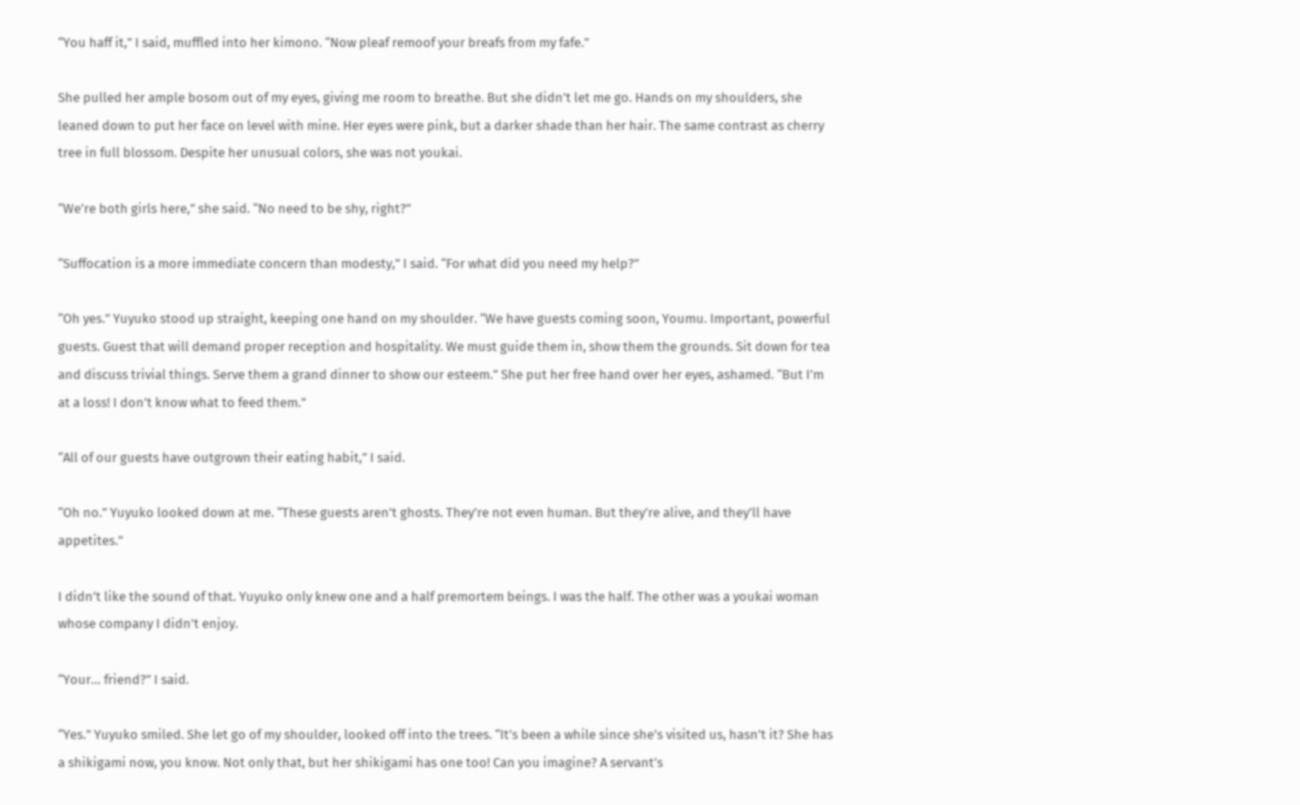“You haff it,” I said, muffled into her kimono. “Now pleaf remoof your breafs from my fafe.”

She pulled her ample bosom out of my eyes, giving me room to breathe. But she didn’t let me go. Hands on my shoulders, she leaned down to put her face on level with mine. Her eyes were pink, but a darker shade than her hair. The same contrast as cherry tree in full blossom. Despite her unusual colors, she was not youkai.

“We’re both girls here,” she said. “No need to be shy, right?”

“Suffocation is a more immediate concern than modesty,” I said. “For what did you need my help?”

“Oh yes.” Yuyuko stood up straight, keeping one hand on my shoulder. “We have guests coming soon, Youmu. Important, powerful guests. Guest that will demand proper reception and hospitality. We must guide them in, show them the grounds. Sit down for tea and discuss trivial things. Serve them a grand dinner to show our esteem.” She put her free hand over her eyes, ashamed. “But I’m at a loss! I don’t know what to feed them.”

“All of our guests have outgrown their eating habit,” I said.

“Oh no.” Yuyuko looked down at me. “These guests aren’t ghosts. They’re not even human. But they’re alive, and they’ll have appetites.”

I didn’t like the sound of that. Yuyuko only knew one and a half premortem beings. I was the half. The other was a youkai woman whose company I didn’t enjoy.

“Your… friend?” I said.

“Yes.” Yuyuko smiled. She let go of my shoulder, looked off into the trees. “It’s been a while since she’s visited us, hasn’t it? She has a shikigami now, you know. Not only that, but her shikigami has one too! Can you imagine? A servant’s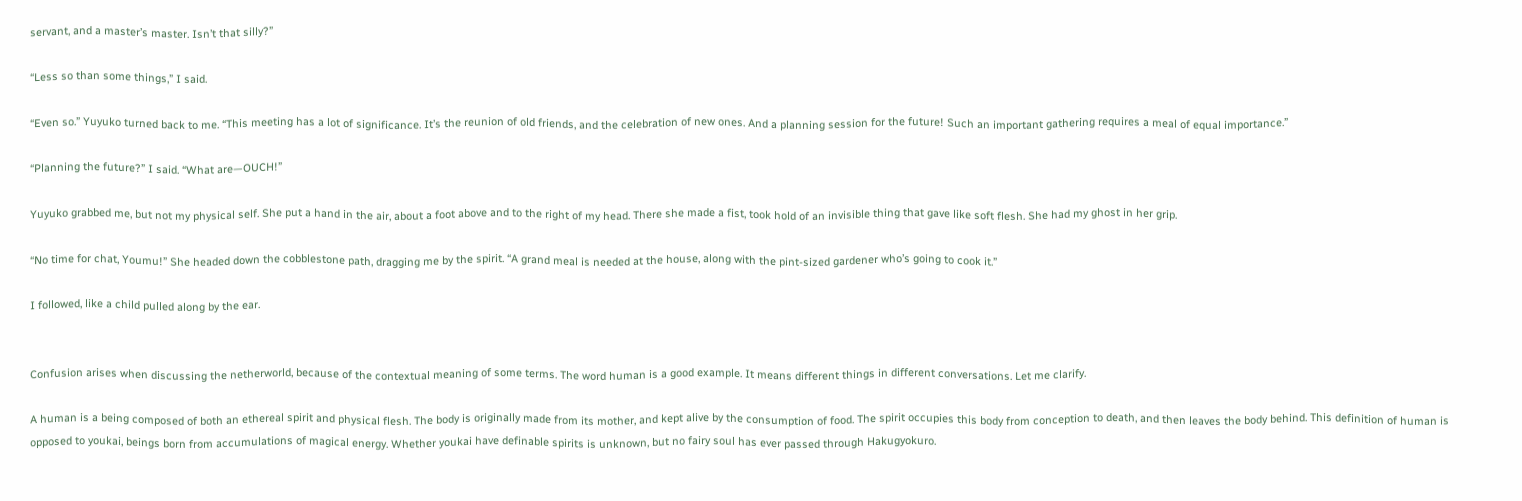servant, and a master’s master. Isn’t that silly?”

“Less so than some things,” I said.

“Even so.” Yuyuko turned back to me. “This meeting has a lot of significance. It’s the reunion of old friends, and the celebration of new ones. And a planning session for the future! Such an important gathering requires a meal of equal importance.”

“Planning the future?” I said. “What are—OUCH!”

Yuyuko grabbed me, but not my physical self. She put a hand in the air, about a foot above and to the right of my head. There she made a fist, took hold of an invisible thing that gave like soft flesh. She had my ghost in her grip.

“No time for chat, Youmu!” She headed down the cobblestone path, dragging me by the spirit. “A grand meal is needed at the house, along with the pint-sized gardener who’s going to cook it.”

I followed, like a child pulled along by the ear.


Confusion arises when discussing the netherworld, because of the contextual meaning of some terms. The word human is a good example. It means different things in different conversations. Let me clarify.

A human is a being composed of both an ethereal spirit and physical flesh. The body is originally made from its mother, and kept alive by the consumption of food. The spirit occupies this body from conception to death, and then leaves the body behind. This definition of human is opposed to youkai, beings born from accumulations of magical energy. Whether youkai have definable spirits is unknown, but no fairy soul has ever passed through Hakugyokuro.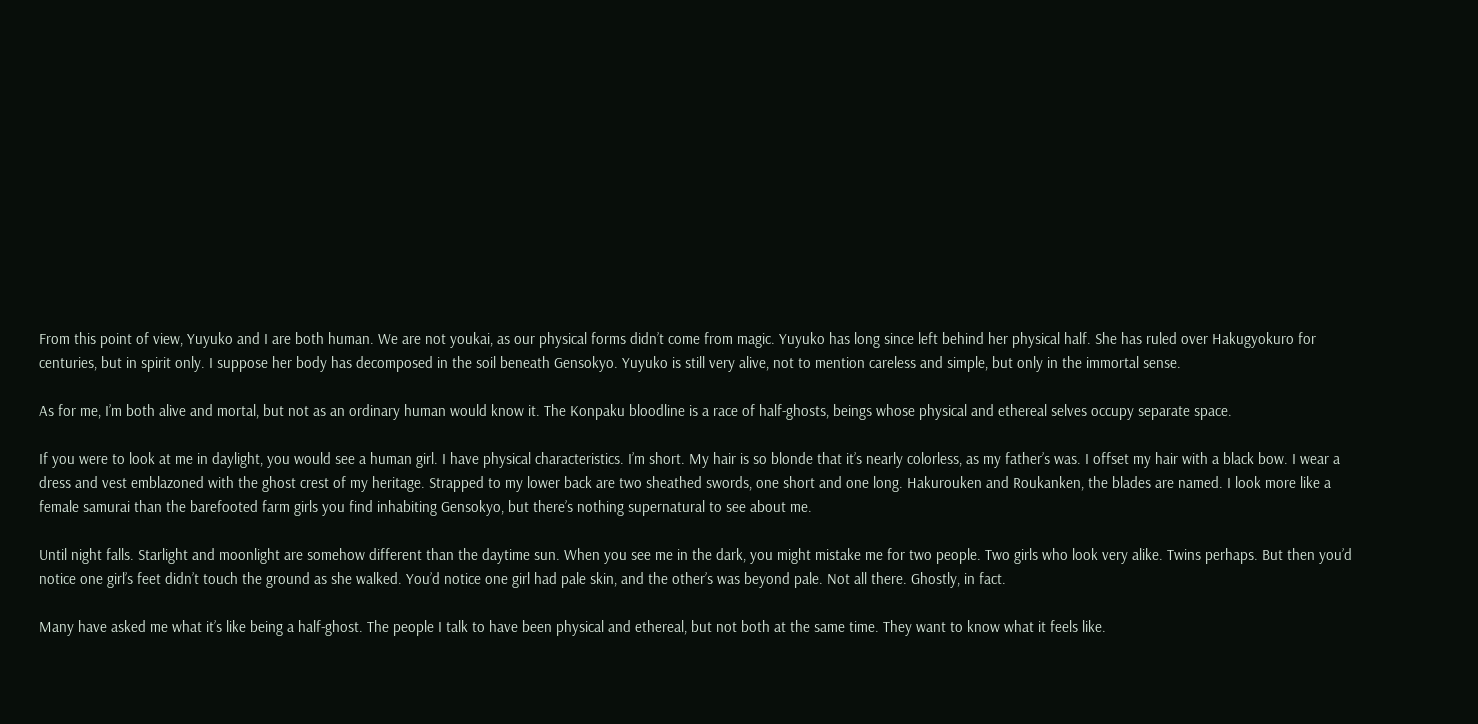From this point of view, Yuyuko and I are both human. We are not youkai, as our physical forms didn’t come from magic. Yuyuko has long since left behind her physical half. She has ruled over Hakugyokuro for centuries, but in spirit only. I suppose her body has decomposed in the soil beneath Gensokyo. Yuyuko is still very alive, not to mention careless and simple, but only in the immortal sense.

As for me, I’m both alive and mortal, but not as an ordinary human would know it. The Konpaku bloodline is a race of half-ghosts, beings whose physical and ethereal selves occupy separate space.

If you were to look at me in daylight, you would see a human girl. I have physical characteristics. I’m short. My hair is so blonde that it’s nearly colorless, as my father’s was. I offset my hair with a black bow. I wear a dress and vest emblazoned with the ghost crest of my heritage. Strapped to my lower back are two sheathed swords, one short and one long. Hakurouken and Roukanken, the blades are named. I look more like a female samurai than the barefooted farm girls you find inhabiting Gensokyo, but there’s nothing supernatural to see about me.

Until night falls. Starlight and moonlight are somehow different than the daytime sun. When you see me in the dark, you might mistake me for two people. Two girls who look very alike. Twins perhaps. But then you’d notice one girl’s feet didn’t touch the ground as she walked. You’d notice one girl had pale skin, and the other’s was beyond pale. Not all there. Ghostly, in fact.

Many have asked me what it’s like being a half-ghost. The people I talk to have been physical and ethereal, but not both at the same time. They want to know what it feels like.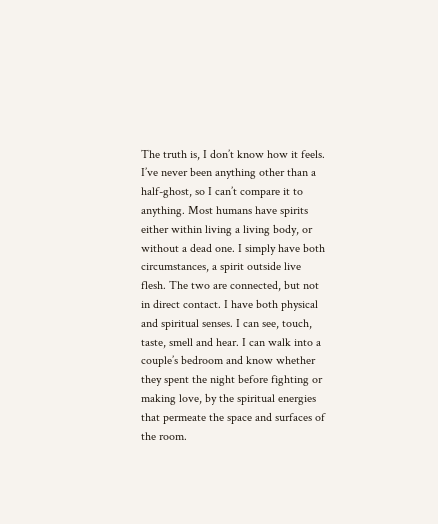The truth is, I don’t know how it feels. I’ve never been anything other than a half-ghost, so I can’t compare it to anything. Most humans have spirits either within living a living body, or without a dead one. I simply have both circumstances, a spirit outside live flesh. The two are connected, but not in direct contact. I have both physical and spiritual senses. I can see, touch, taste, smell and hear. I can walk into a couple’s bedroom and know whether they spent the night before fighting or making love, by the spiritual energies that permeate the space and surfaces of the room.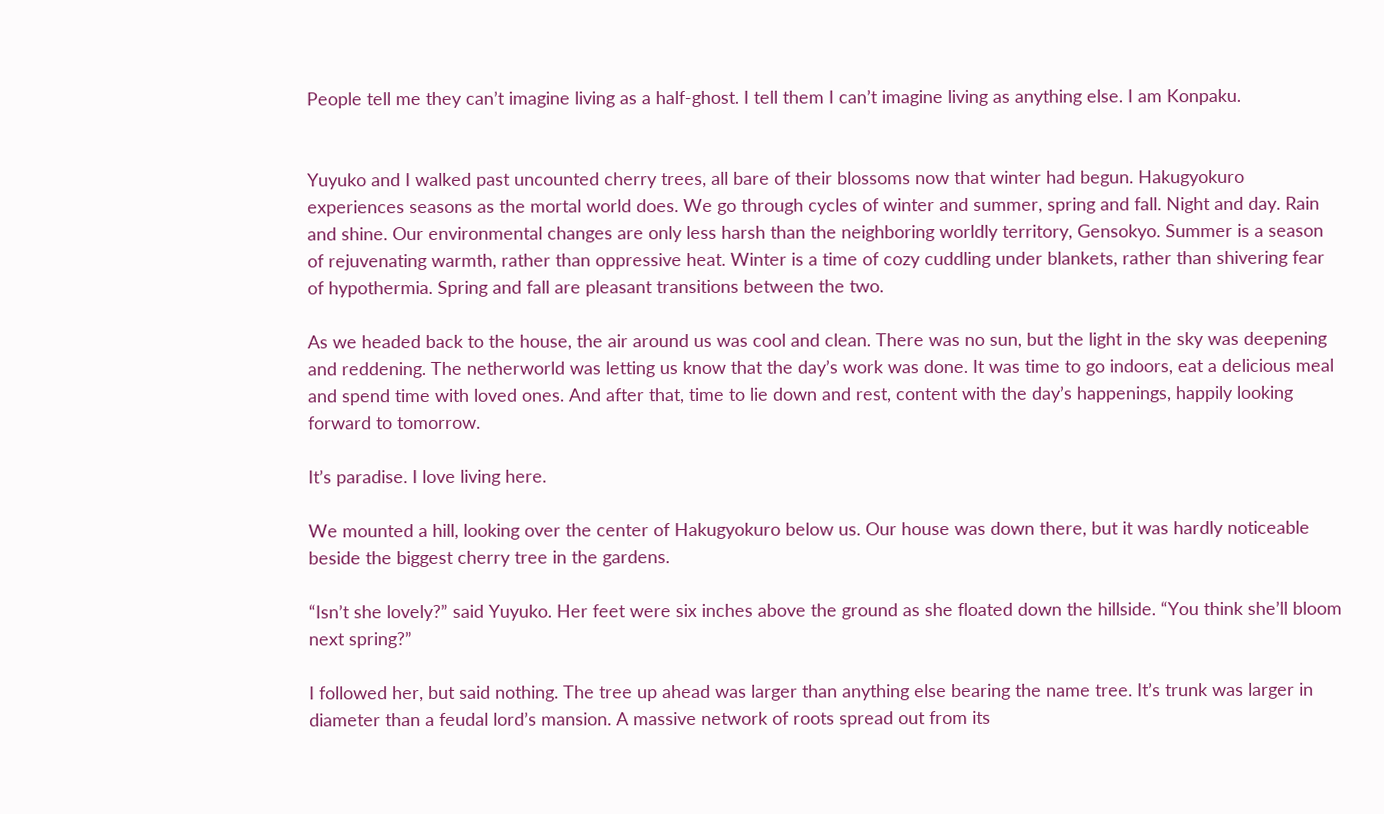People tell me they can’t imagine living as a half-ghost. I tell them I can’t imagine living as anything else. I am Konpaku.


Yuyuko and I walked past uncounted cherry trees, all bare of their blossoms now that winter had begun. Hakugyokuro experiences seasons as the mortal world does. We go through cycles of winter and summer, spring and fall. Night and day. Rain and shine. Our environmental changes are only less harsh than the neighboring worldly territory, Gensokyo. Summer is a season of rejuvenating warmth, rather than oppressive heat. Winter is a time of cozy cuddling under blankets, rather than shivering fear of hypothermia. Spring and fall are pleasant transitions between the two.

As we headed back to the house, the air around us was cool and clean. There was no sun, but the light in the sky was deepening and reddening. The netherworld was letting us know that the day’s work was done. It was time to go indoors, eat a delicious meal and spend time with loved ones. And after that, time to lie down and rest, content with the day’s happenings, happily looking forward to tomorrow.

It’s paradise. I love living here.

We mounted a hill, looking over the center of Hakugyokuro below us. Our house was down there, but it was hardly noticeable beside the biggest cherry tree in the gardens.

“Isn’t she lovely?” said Yuyuko. Her feet were six inches above the ground as she floated down the hillside. “You think she’ll bloom next spring?”

I followed her, but said nothing. The tree up ahead was larger than anything else bearing the name tree. It’s trunk was larger in diameter than a feudal lord’s mansion. A massive network of roots spread out from its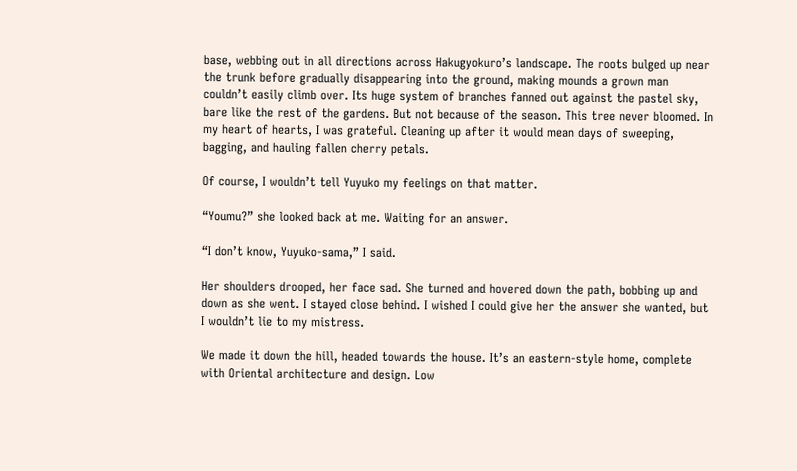base, webbing out in all directions across Hakugyokuro’s landscape. The roots bulged up near the trunk before gradually disappearing into the ground, making mounds a grown man couldn’t easily climb over. Its huge system of branches fanned out against the pastel sky, bare like the rest of the gardens. But not because of the season. This tree never bloomed. In my heart of hearts, I was grateful. Cleaning up after it would mean days of sweeping, bagging, and hauling fallen cherry petals.

Of course, I wouldn’t tell Yuyuko my feelings on that matter.

“Youmu?” she looked back at me. Waiting for an answer.

“I don’t know, Yuyuko-sama,” I said.

Her shoulders drooped, her face sad. She turned and hovered down the path, bobbing up and down as she went. I stayed close behind. I wished I could give her the answer she wanted, but I wouldn’t lie to my mistress.

We made it down the hill, headed towards the house. It’s an eastern-style home, complete with Oriental architecture and design. Low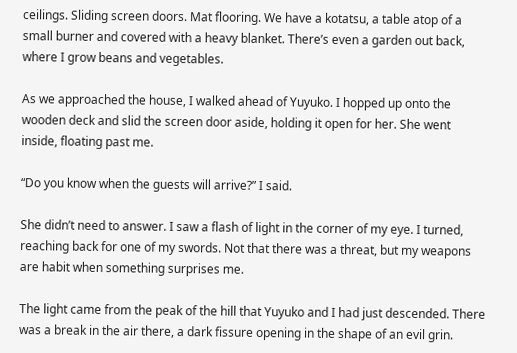ceilings. Sliding screen doors. Mat flooring. We have a kotatsu, a table atop of a small burner and covered with a heavy blanket. There’s even a garden out back, where I grow beans and vegetables.

As we approached the house, I walked ahead of Yuyuko. I hopped up onto the wooden deck and slid the screen door aside, holding it open for her. She went inside, floating past me.

“Do you know when the guests will arrive?” I said.

She didn’t need to answer. I saw a flash of light in the corner of my eye. I turned, reaching back for one of my swords. Not that there was a threat, but my weapons are habit when something surprises me.

The light came from the peak of the hill that Yuyuko and I had just descended. There was a break in the air there, a dark fissure opening in the shape of an evil grin.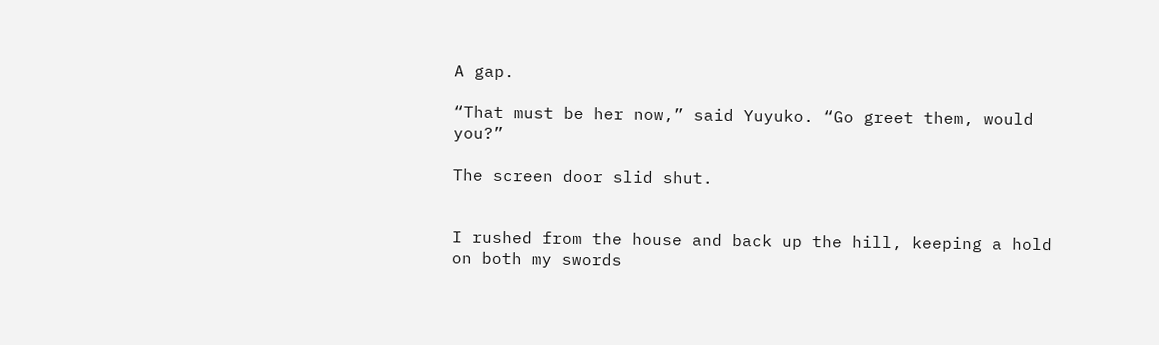A gap.

“That must be her now,” said Yuyuko. “Go greet them, would you?”

The screen door slid shut.


I rushed from the house and back up the hill, keeping a hold on both my swords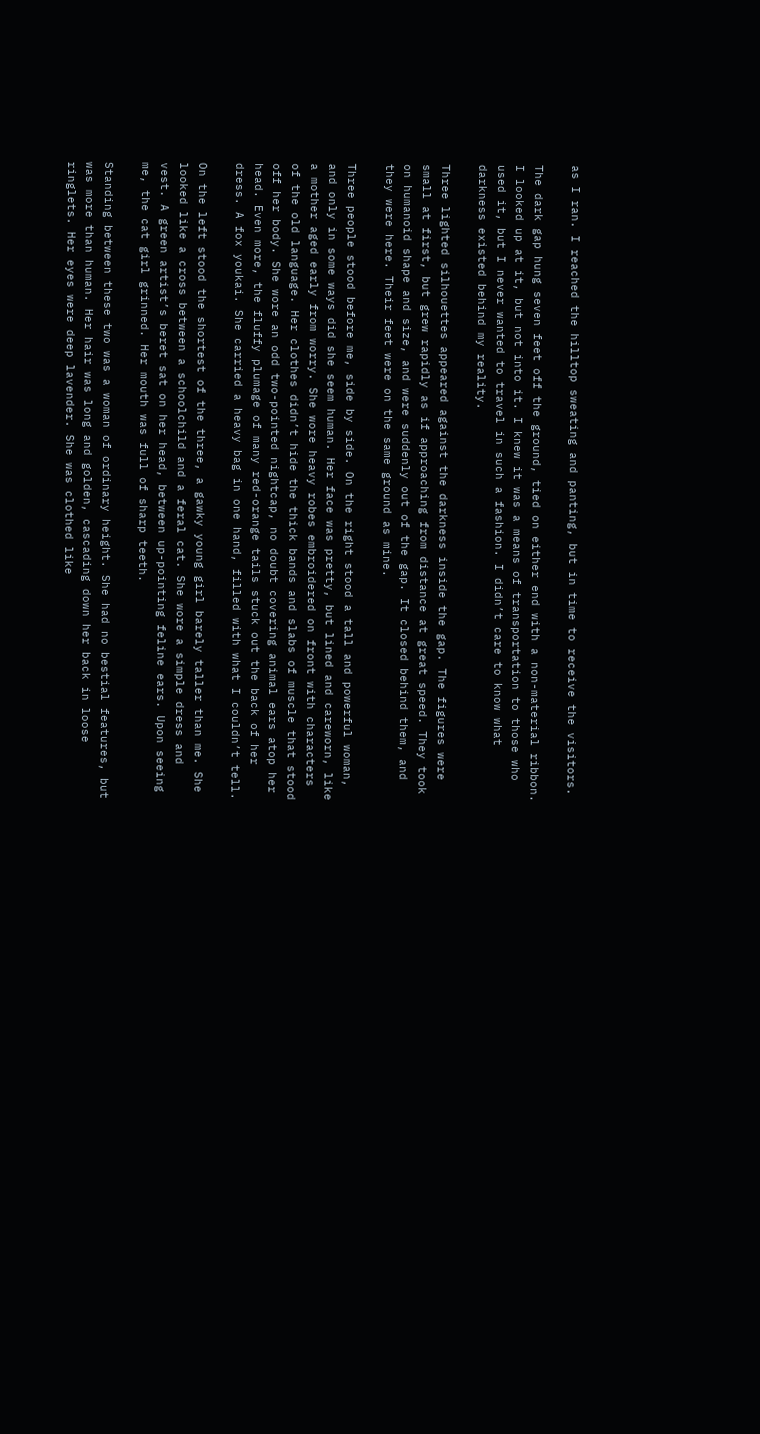as I ran. I reached the hilltop sweating and panting, but in time to receive the visitors.

The dark gap hung seven feet off the ground, tied on either end with a non-material ribbon. I looked up at it, but not into it. I knew it was a means of transportation to those who used it, but I never wanted to travel in such a fashion. I didn’t care to know what darkness existed behind my reality.

Three lighted silhouettes appeared against the darkness inside the gap. The figures were small at first, but grew rapidly as if approaching from distance at great speed. They took on humanoid shape and size, and were suddenly out of the gap. It closed behind them, and they were here. Their feet were on the same ground as mine.

Three people stood before me, side by side. On the right stood a tall and powerful woman, and only in some ways did she seem human. Her face was pretty, but lined and careworn, like a mother aged early from worry. She wore heavy robes embroidered on front with characters of the old language. Her clothes didn’t hide the thick bands and slabs of muscle that stood off her body. She wore an odd two-pointed nightcap, no doubt covering animal ears atop her head. Even more, the fluffy plumage of many red-orange tails stuck out the back of her dress. A fox youkai. She carried a heavy bag in one hand, filled with what I couldn’t tell.

On the left stood the shortest of the three, a gawky young girl barely taller than me. She looked like a cross between a schoolchild and a feral cat. She wore a simple dress and vest. A green artist’s beret sat on her head, between up-pointing feline ears. Upon seeing me, the cat girl grinned. Her mouth was full of sharp teeth.

Standing between these two was a woman of ordinary height. She had no bestial features, but was more than human. Her hair was long and golden, cascading down her back in loose ringlets. Her eyes were deep lavender. She was clothed like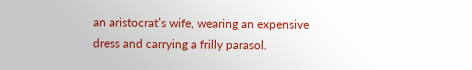an aristocrat’s wife, wearing an expensive dress and carrying a frilly parasol.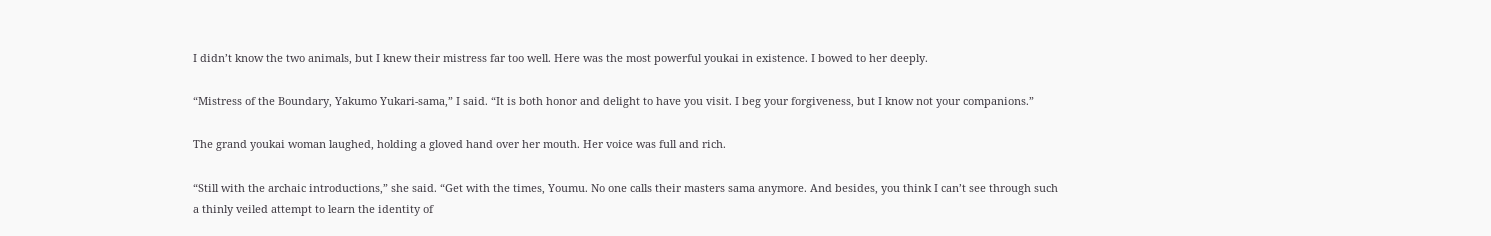I didn’t know the two animals, but I knew their mistress far too well. Here was the most powerful youkai in existence. I bowed to her deeply.

“Mistress of the Boundary, Yakumo Yukari-sama,” I said. “It is both honor and delight to have you visit. I beg your forgiveness, but I know not your companions.”

The grand youkai woman laughed, holding a gloved hand over her mouth. Her voice was full and rich.

“Still with the archaic introductions,” she said. “Get with the times, Youmu. No one calls their masters sama anymore. And besides, you think I can’t see through such a thinly veiled attempt to learn the identity of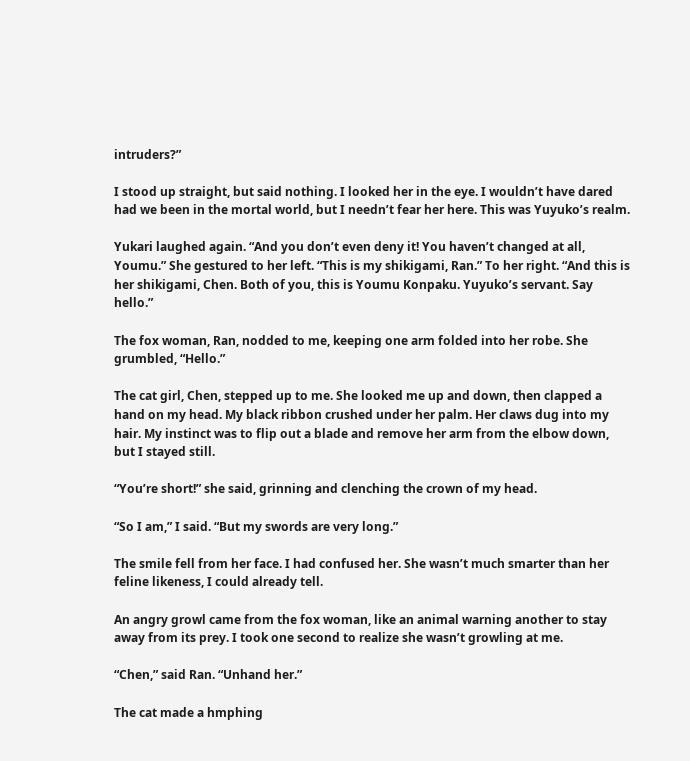intruders?”

I stood up straight, but said nothing. I looked her in the eye. I wouldn’t have dared had we been in the mortal world, but I needn’t fear her here. This was Yuyuko’s realm.

Yukari laughed again. “And you don’t even deny it! You haven’t changed at all, Youmu.” She gestured to her left. “This is my shikigami, Ran.” To her right. “And this is her shikigami, Chen. Both of you, this is Youmu Konpaku. Yuyuko’s servant. Say hello.”

The fox woman, Ran, nodded to me, keeping one arm folded into her robe. She grumbled, “Hello.”

The cat girl, Chen, stepped up to me. She looked me up and down, then clapped a hand on my head. My black ribbon crushed under her palm. Her claws dug into my hair. My instinct was to flip out a blade and remove her arm from the elbow down, but I stayed still.

“You’re short!” she said, grinning and clenching the crown of my head.

“So I am,” I said. “But my swords are very long.”

The smile fell from her face. I had confused her. She wasn’t much smarter than her feline likeness, I could already tell.

An angry growl came from the fox woman, like an animal warning another to stay away from its prey. I took one second to realize she wasn’t growling at me.

“Chen,” said Ran. “Unhand her.”

The cat made a hmphing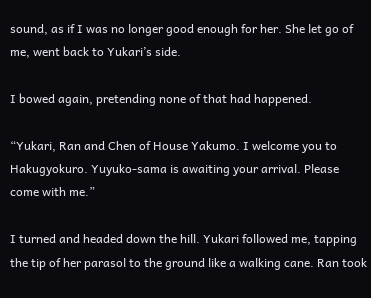sound, as if I was no longer good enough for her. She let go of me, went back to Yukari’s side.

I bowed again, pretending none of that had happened.

“Yukari, Ran and Chen of House Yakumo. I welcome you to Hakugyokuro. Yuyuko-sama is awaiting your arrival. Please come with me.”

I turned and headed down the hill. Yukari followed me, tapping the tip of her parasol to the ground like a walking cane. Ran took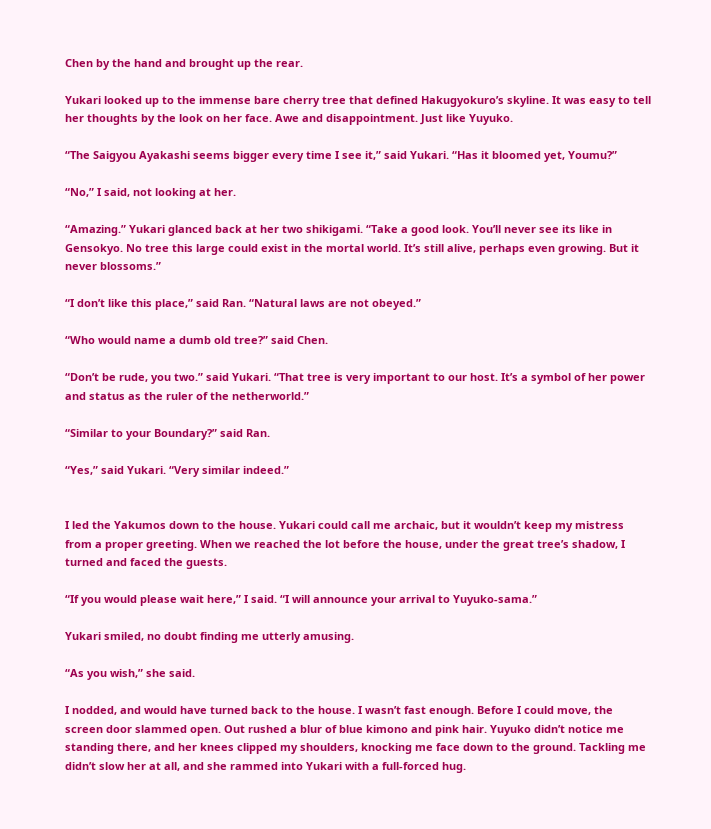Chen by the hand and brought up the rear.

Yukari looked up to the immense bare cherry tree that defined Hakugyokuro’s skyline. It was easy to tell her thoughts by the look on her face. Awe and disappointment. Just like Yuyuko.

“The Saigyou Ayakashi seems bigger every time I see it,” said Yukari. “Has it bloomed yet, Youmu?”

“No,” I said, not looking at her.

“Amazing.” Yukari glanced back at her two shikigami. “Take a good look. You’ll never see its like in Gensokyo. No tree this large could exist in the mortal world. It’s still alive, perhaps even growing. But it never blossoms.”

“I don’t like this place,” said Ran. “Natural laws are not obeyed.”

“Who would name a dumb old tree?” said Chen.

“Don’t be rude, you two.” said Yukari. “That tree is very important to our host. It’s a symbol of her power and status as the ruler of the netherworld.”

“Similar to your Boundary?” said Ran.

“Yes,” said Yukari. “Very similar indeed.”


I led the Yakumos down to the house. Yukari could call me archaic, but it wouldn’t keep my mistress from a proper greeting. When we reached the lot before the house, under the great tree’s shadow, I turned and faced the guests.

“If you would please wait here,” I said. “I will announce your arrival to Yuyuko-sama.”

Yukari smiled, no doubt finding me utterly amusing.

“As you wish,” she said.

I nodded, and would have turned back to the house. I wasn’t fast enough. Before I could move, the screen door slammed open. Out rushed a blur of blue kimono and pink hair. Yuyuko didn’t notice me standing there, and her knees clipped my shoulders, knocking me face down to the ground. Tackling me didn’t slow her at all, and she rammed into Yukari with a full-forced hug.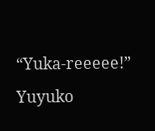“Yuka-reeeee!” Yuyuko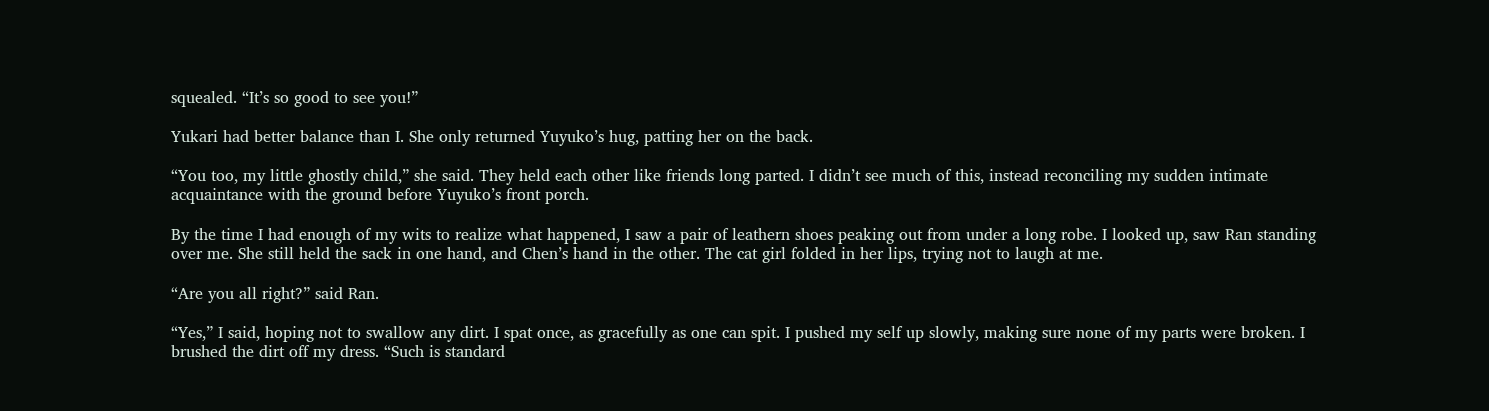squealed. “It’s so good to see you!”

Yukari had better balance than I. She only returned Yuyuko’s hug, patting her on the back.

“You too, my little ghostly child,” she said. They held each other like friends long parted. I didn’t see much of this, instead reconciling my sudden intimate acquaintance with the ground before Yuyuko’s front porch.

By the time I had enough of my wits to realize what happened, I saw a pair of leathern shoes peaking out from under a long robe. I looked up, saw Ran standing over me. She still held the sack in one hand, and Chen’s hand in the other. The cat girl folded in her lips, trying not to laugh at me.

“Are you all right?” said Ran.

“Yes,” I said, hoping not to swallow any dirt. I spat once, as gracefully as one can spit. I pushed my self up slowly, making sure none of my parts were broken. I brushed the dirt off my dress. “Such is standard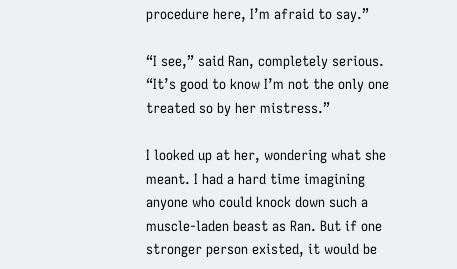procedure here, I’m afraid to say.”

“I see,” said Ran, completely serious. “It’s good to know I’m not the only one treated so by her mistress.”

I looked up at her, wondering what she meant. I had a hard time imagining anyone who could knock down such a muscle-laden beast as Ran. But if one stronger person existed, it would be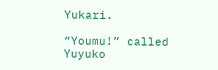Yukari.

“Youmu!” called Yuyuko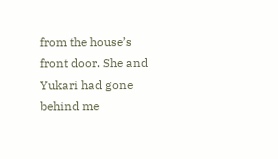from the house’s front door. She and Yukari had gone behind me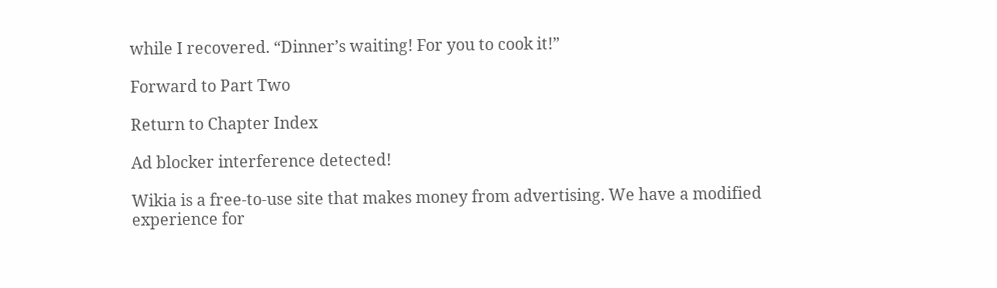while I recovered. “Dinner’s waiting! For you to cook it!”

Forward to Part Two

Return to Chapter Index

Ad blocker interference detected!

Wikia is a free-to-use site that makes money from advertising. We have a modified experience for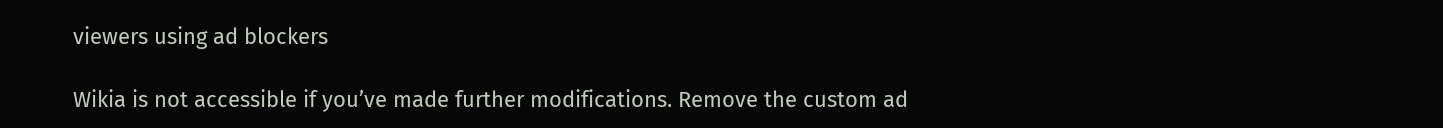viewers using ad blockers

Wikia is not accessible if you’ve made further modifications. Remove the custom ad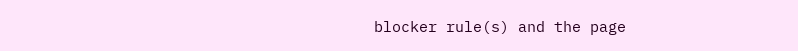blocker rule(s) and the page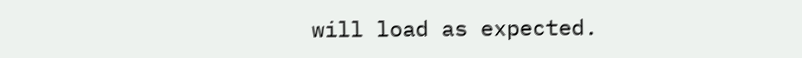will load as expected.